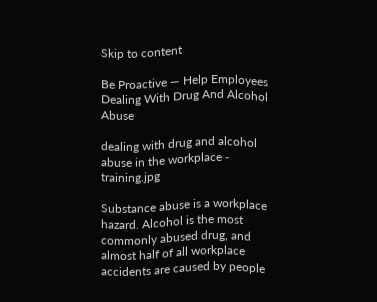Skip to content

Be Proactive — Help Employees Dealing With Drug And Alcohol Abuse

dealing with drug and alcohol abuse in the workplace - training.jpg

Substance abuse is a workplace hazard. Alcohol is the most commonly abused drug, and almost half of all workplace accidents are caused by people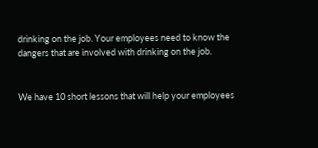drinking on the job. Your employees need to know the dangers that are involved with drinking on the job.


We have 10 short lessons that will help your employees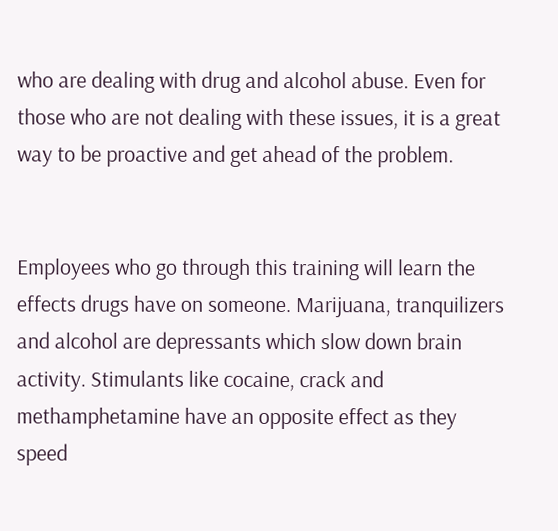who are dealing with drug and alcohol abuse. Even for those who are not dealing with these issues, it is a great way to be proactive and get ahead of the problem.


Employees who go through this training will learn the effects drugs have on someone. Marijuana, tranquilizers and alcohol are depressants which slow down brain activity. Stimulants like cocaine, crack and methamphetamine have an opposite effect as they speed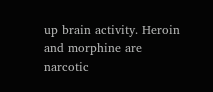up brain activity. Heroin and morphine are narcotic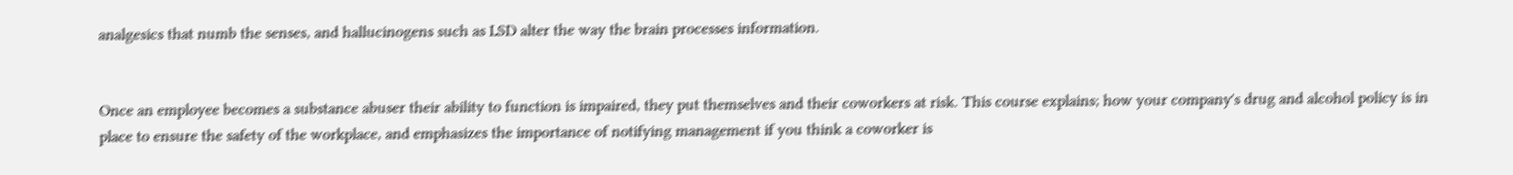analgesics that numb the senses, and hallucinogens such as LSD alter the way the brain processes information.


Once an employee becomes a substance abuser their ability to function is impaired, they put themselves and their coworkers at risk. This course explains; how your company's drug and alcohol policy is in place to ensure the safety of the workplace, and emphasizes the importance of notifying management if you think a coworker is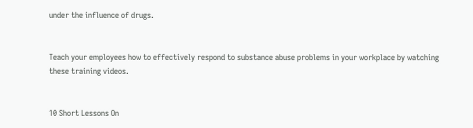under the influence of drugs.


Teach your employees how to effectively respond to substance abuse problems in your workplace by watching these training videos.


10 Short Lessons On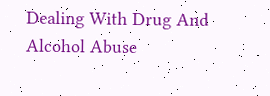Dealing With Drug And Alcohol Abuse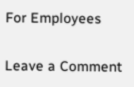For Employees

Leave a Comment